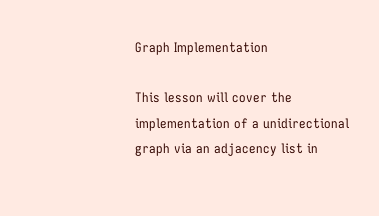Graph Implementation

This lesson will cover the implementation of a unidirectional graph via an adjacency list in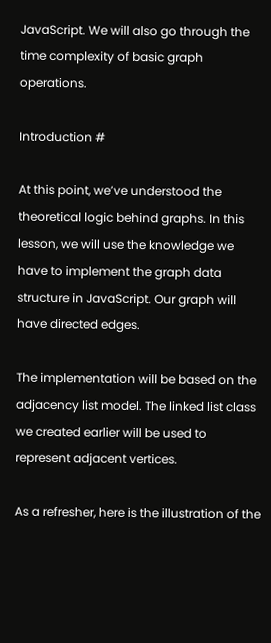JavaScript. We will also go through the time complexity of basic graph operations.

Introduction #

At this point, we’ve understood the theoretical logic behind graphs. In this lesson, we will use the knowledge we have to implement the graph data structure in JavaScript. Our graph will have directed edges.

The implementation will be based on the adjacency list model. The linked list class we created earlier will be used to represent adjacent vertices.

As a refresher, here is the illustration of the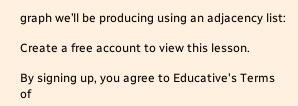graph we’ll be producing using an adjacency list:

Create a free account to view this lesson.

By signing up, you agree to Educative's Terms of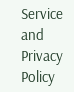Service and Privacy Policy